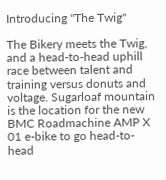Introducing "The Twig"

The Bikery meets the Twig, and a head-to-head uphill race between talent and training versus donuts and voltage. Sugarloaf mountain is the location for the new BMC Roadmachine AMP X 01 e-bike to go head-to-head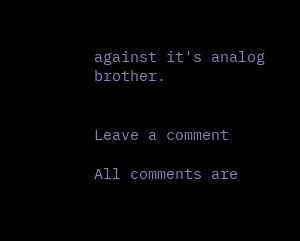against it's analog brother.


Leave a comment

All comments are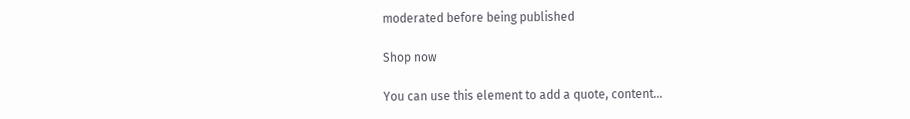moderated before being published

Shop now

You can use this element to add a quote, content...